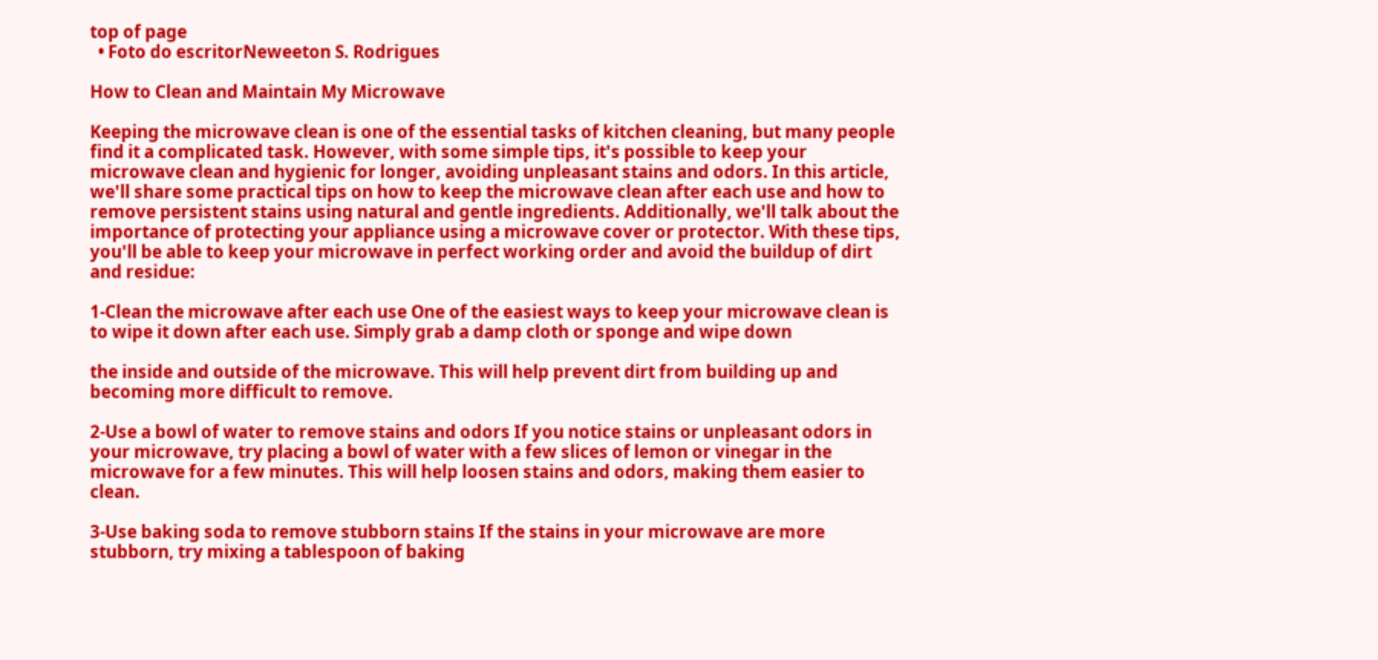top of page
  • Foto do escritorNeweeton S. Rodrigues

How to Clean and Maintain My Microwave

Keeping the microwave clean is one of the essential tasks of kitchen cleaning, but many people find it a complicated task. However, with some simple tips, it's possible to keep your microwave clean and hygienic for longer, avoiding unpleasant stains and odors. In this article, we'll share some practical tips on how to keep the microwave clean after each use and how to remove persistent stains using natural and gentle ingredients. Additionally, we'll talk about the importance of protecting your appliance using a microwave cover or protector. With these tips, you'll be able to keep your microwave in perfect working order and avoid the buildup of dirt and residue:

1-Clean the microwave after each use One of the easiest ways to keep your microwave clean is to wipe it down after each use. Simply grab a damp cloth or sponge and wipe down

the inside and outside of the microwave. This will help prevent dirt from building up and becoming more difficult to remove.

2-Use a bowl of water to remove stains and odors If you notice stains or unpleasant odors in your microwave, try placing a bowl of water with a few slices of lemon or vinegar in the microwave for a few minutes. This will help loosen stains and odors, making them easier to clean.

3-Use baking soda to remove stubborn stains If the stains in your microwave are more stubborn, try mixing a tablespoon of baking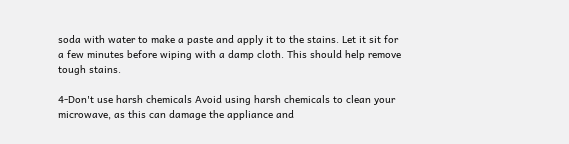soda with water to make a paste and apply it to the stains. Let it sit for a few minutes before wiping with a damp cloth. This should help remove tough stains.

4-Don't use harsh chemicals Avoid using harsh chemicals to clean your microwave, as this can damage the appliance and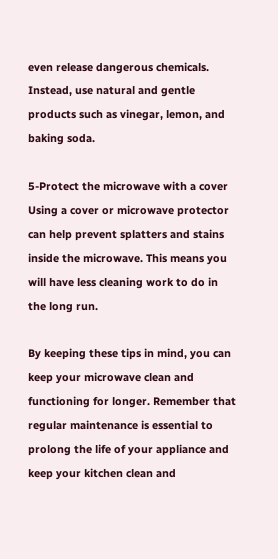even release dangerous chemicals. Instead, use natural and gentle products such as vinegar, lemon, and baking soda.

5-Protect the microwave with a cover Using a cover or microwave protector can help prevent splatters and stains inside the microwave. This means you will have less cleaning work to do in the long run.

By keeping these tips in mind, you can keep your microwave clean and functioning for longer. Remember that regular maintenance is essential to prolong the life of your appliance and keep your kitchen clean and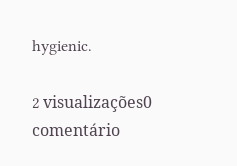hygienic.

2 visualizações0 comentário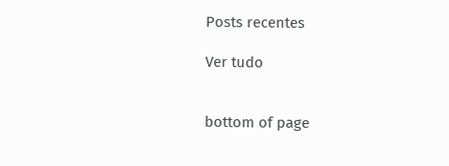Posts recentes

Ver tudo


bottom of page